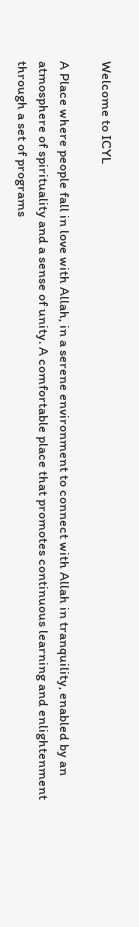Welcome to ICYL

A Place where people fall in love with Allah, in a serene environment to connect with Allah in tranquility, enabled by an atmosphere of spirituality and a sense of unity. A comfortable place that promotes continuous learning and enlightenment through a set of programs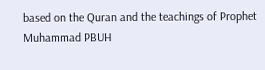based on the Quran and the teachings of Prophet Muhammad PBUH